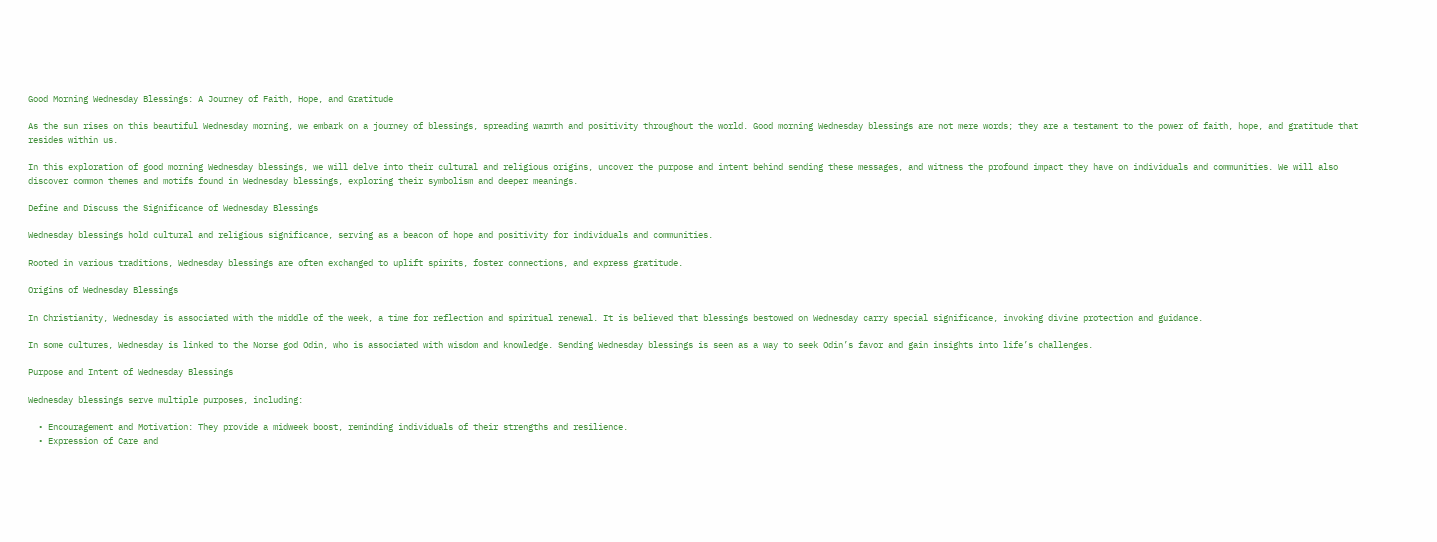Good Morning Wednesday Blessings: A Journey of Faith, Hope, and Gratitude

As the sun rises on this beautiful Wednesday morning, we embark on a journey of blessings, spreading warmth and positivity throughout the world. Good morning Wednesday blessings are not mere words; they are a testament to the power of faith, hope, and gratitude that resides within us.

In this exploration of good morning Wednesday blessings, we will delve into their cultural and religious origins, uncover the purpose and intent behind sending these messages, and witness the profound impact they have on individuals and communities. We will also discover common themes and motifs found in Wednesday blessings, exploring their symbolism and deeper meanings.

Define and Discuss the Significance of Wednesday Blessings

Wednesday blessings hold cultural and religious significance, serving as a beacon of hope and positivity for individuals and communities.

Rooted in various traditions, Wednesday blessings are often exchanged to uplift spirits, foster connections, and express gratitude.

Origins of Wednesday Blessings

In Christianity, Wednesday is associated with the middle of the week, a time for reflection and spiritual renewal. It is believed that blessings bestowed on Wednesday carry special significance, invoking divine protection and guidance.

In some cultures, Wednesday is linked to the Norse god Odin, who is associated with wisdom and knowledge. Sending Wednesday blessings is seen as a way to seek Odin’s favor and gain insights into life’s challenges.

Purpose and Intent of Wednesday Blessings

Wednesday blessings serve multiple purposes, including:

  • Encouragement and Motivation: They provide a midweek boost, reminding individuals of their strengths and resilience.
  • Expression of Care and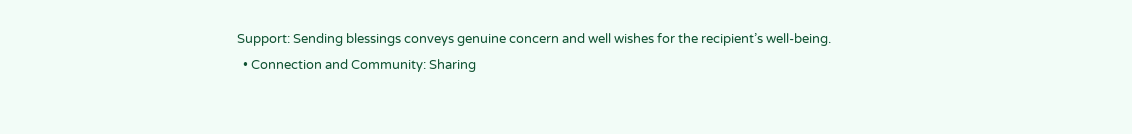Support: Sending blessings conveys genuine concern and well wishes for the recipient’s well-being.
  • Connection and Community: Sharing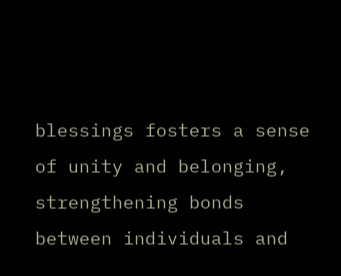blessings fosters a sense of unity and belonging, strengthening bonds between individuals and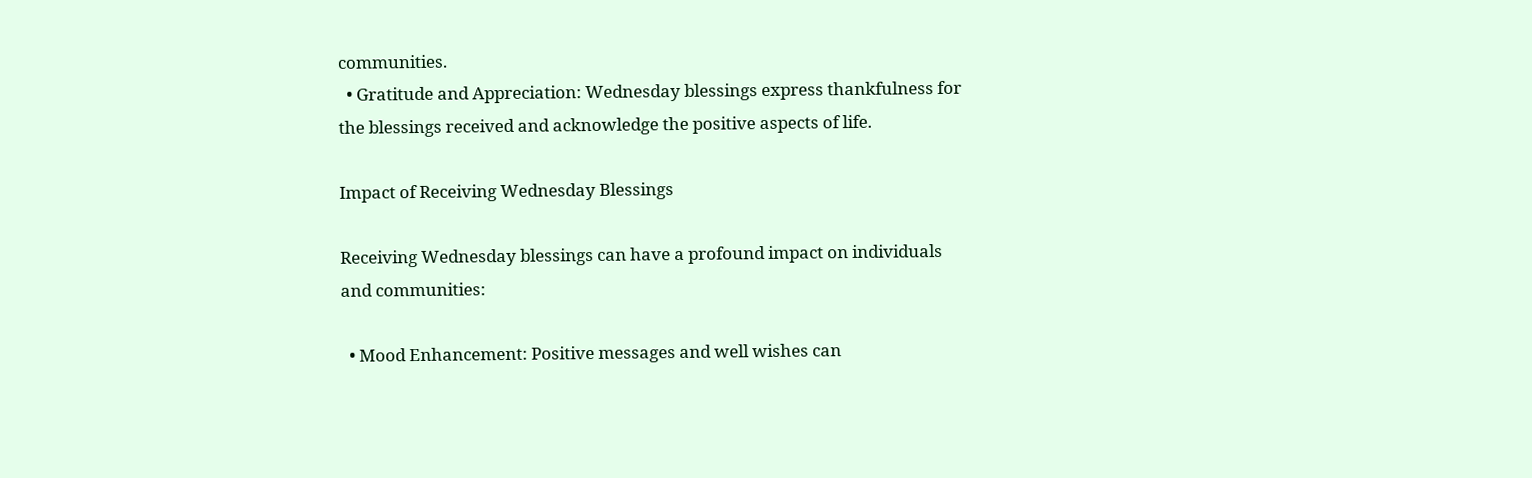communities.
  • Gratitude and Appreciation: Wednesday blessings express thankfulness for the blessings received and acknowledge the positive aspects of life.

Impact of Receiving Wednesday Blessings

Receiving Wednesday blessings can have a profound impact on individuals and communities:

  • Mood Enhancement: Positive messages and well wishes can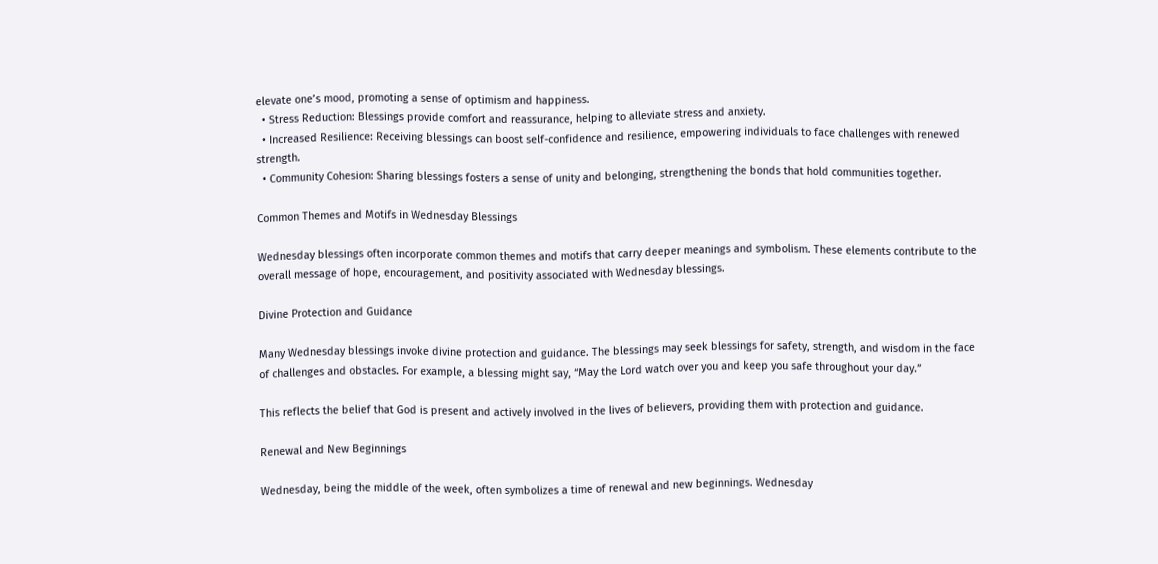elevate one’s mood, promoting a sense of optimism and happiness.
  • Stress Reduction: Blessings provide comfort and reassurance, helping to alleviate stress and anxiety.
  • Increased Resilience: Receiving blessings can boost self-confidence and resilience, empowering individuals to face challenges with renewed strength.
  • Community Cohesion: Sharing blessings fosters a sense of unity and belonging, strengthening the bonds that hold communities together.

Common Themes and Motifs in Wednesday Blessings

Wednesday blessings often incorporate common themes and motifs that carry deeper meanings and symbolism. These elements contribute to the overall message of hope, encouragement, and positivity associated with Wednesday blessings.

Divine Protection and Guidance

Many Wednesday blessings invoke divine protection and guidance. The blessings may seek blessings for safety, strength, and wisdom in the face of challenges and obstacles. For example, a blessing might say, “May the Lord watch over you and keep you safe throughout your day.”

This reflects the belief that God is present and actively involved in the lives of believers, providing them with protection and guidance.

Renewal and New Beginnings

Wednesday, being the middle of the week, often symbolizes a time of renewal and new beginnings. Wednesday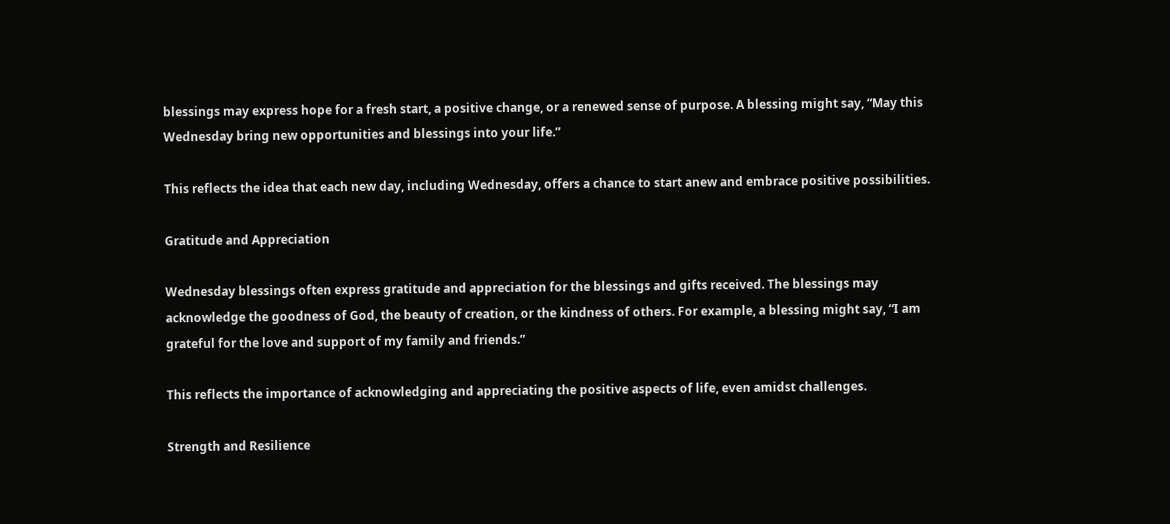blessings may express hope for a fresh start, a positive change, or a renewed sense of purpose. A blessing might say, “May this Wednesday bring new opportunities and blessings into your life.”

This reflects the idea that each new day, including Wednesday, offers a chance to start anew and embrace positive possibilities.

Gratitude and Appreciation

Wednesday blessings often express gratitude and appreciation for the blessings and gifts received. The blessings may acknowledge the goodness of God, the beauty of creation, or the kindness of others. For example, a blessing might say, “I am grateful for the love and support of my family and friends.”

This reflects the importance of acknowledging and appreciating the positive aspects of life, even amidst challenges.

Strength and Resilience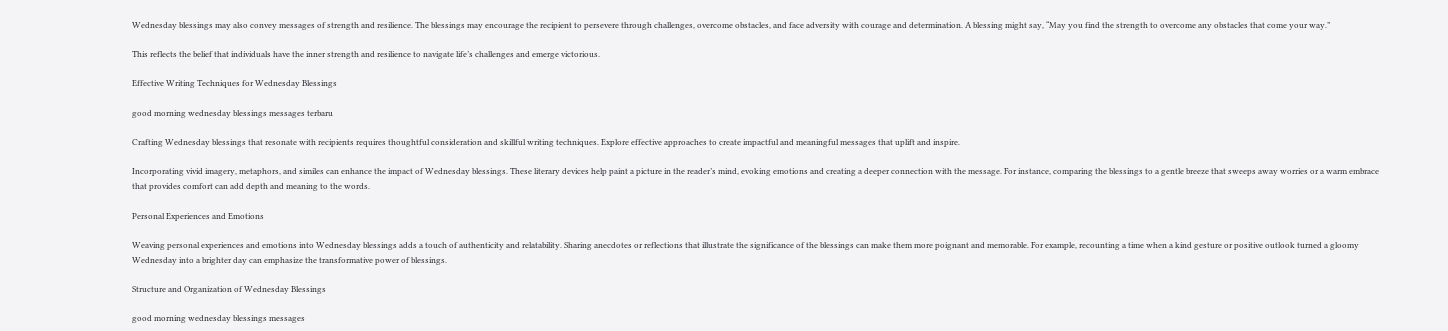Wednesday blessings may also convey messages of strength and resilience. The blessings may encourage the recipient to persevere through challenges, overcome obstacles, and face adversity with courage and determination. A blessing might say, “May you find the strength to overcome any obstacles that come your way.”

This reflects the belief that individuals have the inner strength and resilience to navigate life’s challenges and emerge victorious.

Effective Writing Techniques for Wednesday Blessings

good morning wednesday blessings messages terbaru

Crafting Wednesday blessings that resonate with recipients requires thoughtful consideration and skillful writing techniques. Explore effective approaches to create impactful and meaningful messages that uplift and inspire.

Incorporating vivid imagery, metaphors, and similes can enhance the impact of Wednesday blessings. These literary devices help paint a picture in the reader’s mind, evoking emotions and creating a deeper connection with the message. For instance, comparing the blessings to a gentle breeze that sweeps away worries or a warm embrace that provides comfort can add depth and meaning to the words.

Personal Experiences and Emotions

Weaving personal experiences and emotions into Wednesday blessings adds a touch of authenticity and relatability. Sharing anecdotes or reflections that illustrate the significance of the blessings can make them more poignant and memorable. For example, recounting a time when a kind gesture or positive outlook turned a gloomy Wednesday into a brighter day can emphasize the transformative power of blessings.

Structure and Organization of Wednesday Blessings

good morning wednesday blessings messages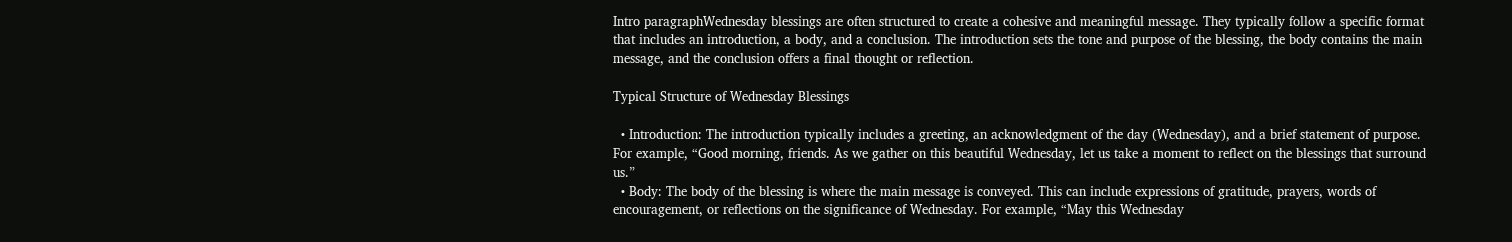Intro paragraphWednesday blessings are often structured to create a cohesive and meaningful message. They typically follow a specific format that includes an introduction, a body, and a conclusion. The introduction sets the tone and purpose of the blessing, the body contains the main message, and the conclusion offers a final thought or reflection.

Typical Structure of Wednesday Blessings

  • Introduction: The introduction typically includes a greeting, an acknowledgment of the day (Wednesday), and a brief statement of purpose. For example, “Good morning, friends. As we gather on this beautiful Wednesday, let us take a moment to reflect on the blessings that surround us.”
  • Body: The body of the blessing is where the main message is conveyed. This can include expressions of gratitude, prayers, words of encouragement, or reflections on the significance of Wednesday. For example, “May this Wednesday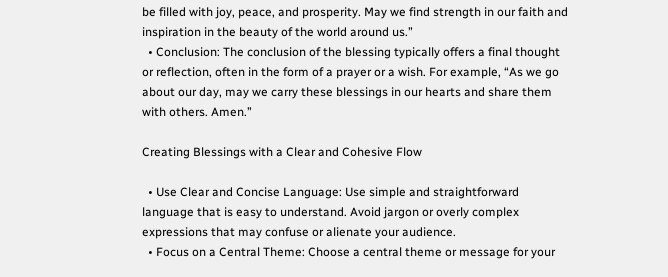be filled with joy, peace, and prosperity. May we find strength in our faith and inspiration in the beauty of the world around us.”
  • Conclusion: The conclusion of the blessing typically offers a final thought or reflection, often in the form of a prayer or a wish. For example, “As we go about our day, may we carry these blessings in our hearts and share them with others. Amen.”

Creating Blessings with a Clear and Cohesive Flow

  • Use Clear and Concise Language: Use simple and straightforward language that is easy to understand. Avoid jargon or overly complex expressions that may confuse or alienate your audience.
  • Focus on a Central Theme: Choose a central theme or message for your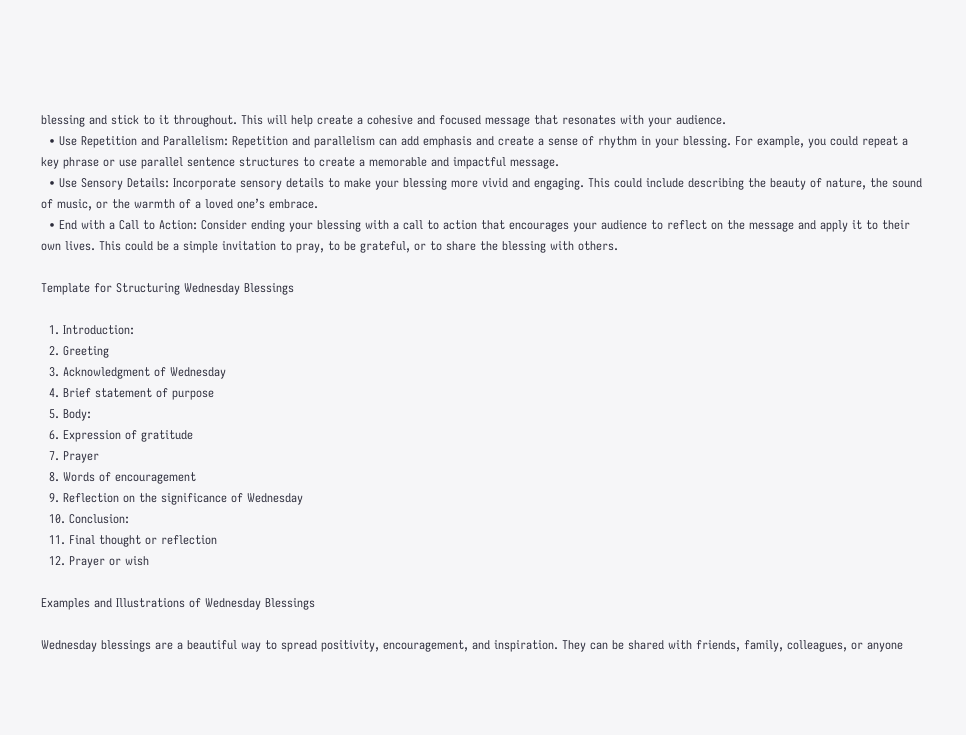blessing and stick to it throughout. This will help create a cohesive and focused message that resonates with your audience.
  • Use Repetition and Parallelism: Repetition and parallelism can add emphasis and create a sense of rhythm in your blessing. For example, you could repeat a key phrase or use parallel sentence structures to create a memorable and impactful message.
  • Use Sensory Details: Incorporate sensory details to make your blessing more vivid and engaging. This could include describing the beauty of nature, the sound of music, or the warmth of a loved one’s embrace.
  • End with a Call to Action: Consider ending your blessing with a call to action that encourages your audience to reflect on the message and apply it to their own lives. This could be a simple invitation to pray, to be grateful, or to share the blessing with others.

Template for Structuring Wednesday Blessings

  1. Introduction:
  2. Greeting
  3. Acknowledgment of Wednesday
  4. Brief statement of purpose
  5. Body:
  6. Expression of gratitude
  7. Prayer
  8. Words of encouragement
  9. Reflection on the significance of Wednesday
  10. Conclusion:
  11. Final thought or reflection
  12. Prayer or wish

Examples and Illustrations of Wednesday Blessings

Wednesday blessings are a beautiful way to spread positivity, encouragement, and inspiration. They can be shared with friends, family, colleagues, or anyone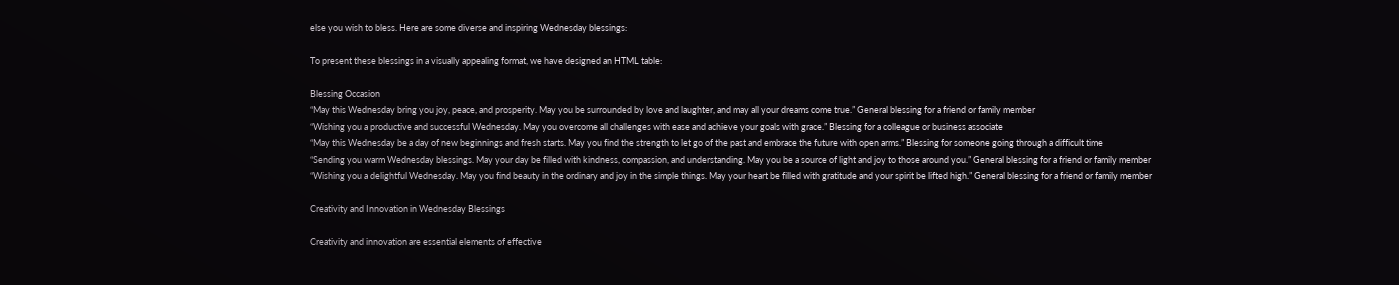else you wish to bless. Here are some diverse and inspiring Wednesday blessings:

To present these blessings in a visually appealing format, we have designed an HTML table:

Blessing Occasion
“May this Wednesday bring you joy, peace, and prosperity. May you be surrounded by love and laughter, and may all your dreams come true.” General blessing for a friend or family member
“Wishing you a productive and successful Wednesday. May you overcome all challenges with ease and achieve your goals with grace.” Blessing for a colleague or business associate
“May this Wednesday be a day of new beginnings and fresh starts. May you find the strength to let go of the past and embrace the future with open arms.” Blessing for someone going through a difficult time
“Sending you warm Wednesday blessings. May your day be filled with kindness, compassion, and understanding. May you be a source of light and joy to those around you.” General blessing for a friend or family member
“Wishing you a delightful Wednesday. May you find beauty in the ordinary and joy in the simple things. May your heart be filled with gratitude and your spirit be lifted high.” General blessing for a friend or family member

Creativity and Innovation in Wednesday Blessings

Creativity and innovation are essential elements of effective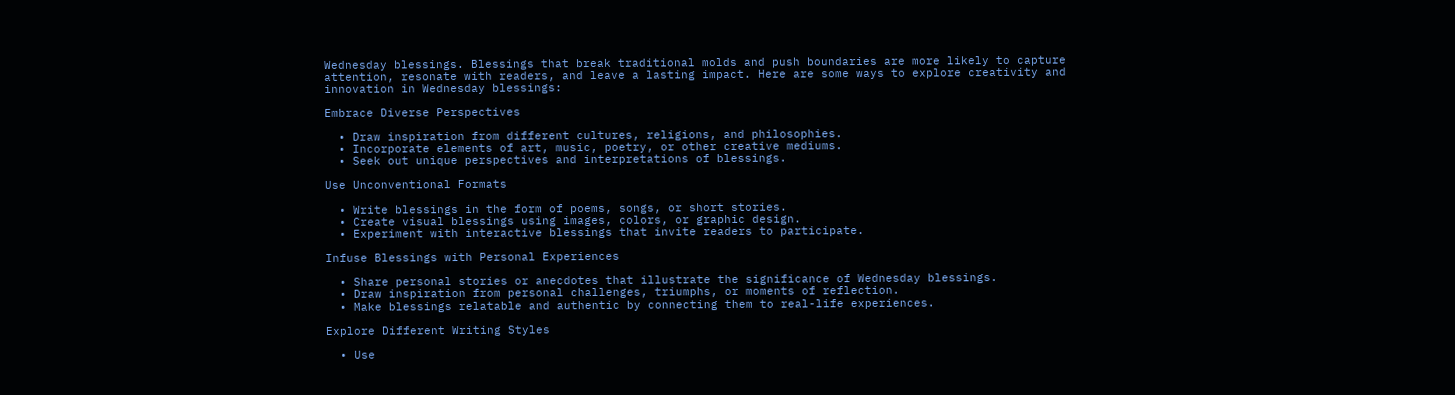Wednesday blessings. Blessings that break traditional molds and push boundaries are more likely to capture attention, resonate with readers, and leave a lasting impact. Here are some ways to explore creativity and innovation in Wednesday blessings:

Embrace Diverse Perspectives

  • Draw inspiration from different cultures, religions, and philosophies.
  • Incorporate elements of art, music, poetry, or other creative mediums.
  • Seek out unique perspectives and interpretations of blessings.

Use Unconventional Formats

  • Write blessings in the form of poems, songs, or short stories.
  • Create visual blessings using images, colors, or graphic design.
  • Experiment with interactive blessings that invite readers to participate.

Infuse Blessings with Personal Experiences

  • Share personal stories or anecdotes that illustrate the significance of Wednesday blessings.
  • Draw inspiration from personal challenges, triumphs, or moments of reflection.
  • Make blessings relatable and authentic by connecting them to real-life experiences.

Explore Different Writing Styles

  • Use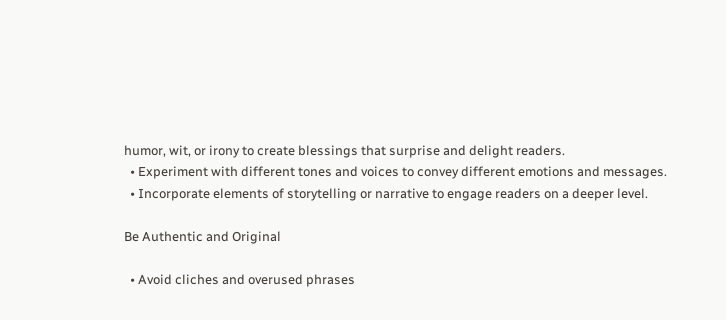humor, wit, or irony to create blessings that surprise and delight readers.
  • Experiment with different tones and voices to convey different emotions and messages.
  • Incorporate elements of storytelling or narrative to engage readers on a deeper level.

Be Authentic and Original

  • Avoid cliches and overused phrases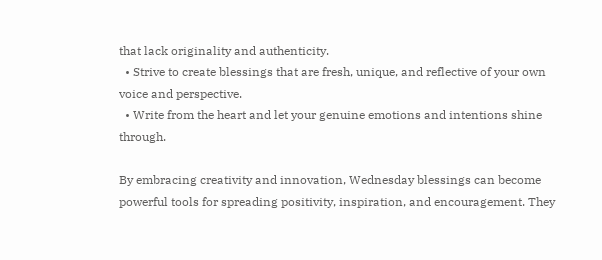that lack originality and authenticity.
  • Strive to create blessings that are fresh, unique, and reflective of your own voice and perspective.
  • Write from the heart and let your genuine emotions and intentions shine through.

By embracing creativity and innovation, Wednesday blessings can become powerful tools for spreading positivity, inspiration, and encouragement. They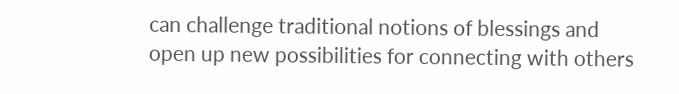can challenge traditional notions of blessings and open up new possibilities for connecting with others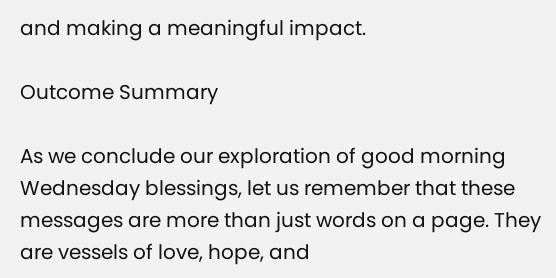and making a meaningful impact.

Outcome Summary

As we conclude our exploration of good morning Wednesday blessings, let us remember that these messages are more than just words on a page. They are vessels of love, hope, and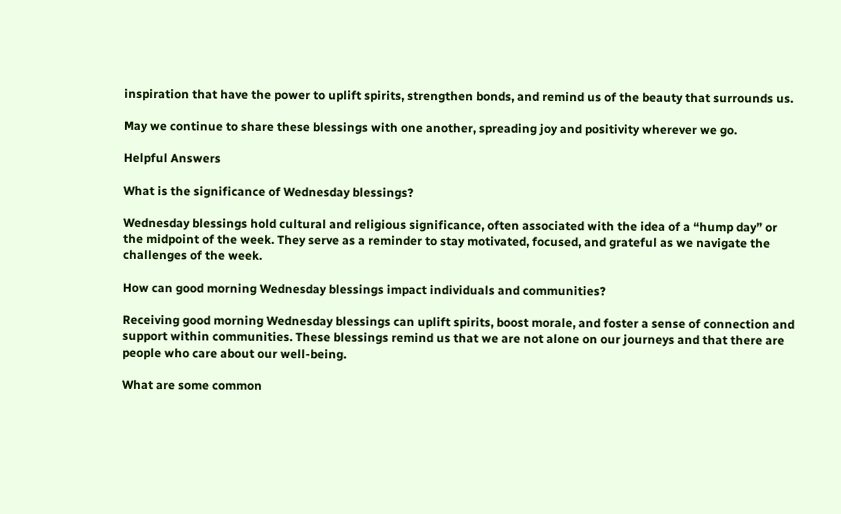inspiration that have the power to uplift spirits, strengthen bonds, and remind us of the beauty that surrounds us.

May we continue to share these blessings with one another, spreading joy and positivity wherever we go.

Helpful Answers

What is the significance of Wednesday blessings?

Wednesday blessings hold cultural and religious significance, often associated with the idea of a “hump day” or the midpoint of the week. They serve as a reminder to stay motivated, focused, and grateful as we navigate the challenges of the week.

How can good morning Wednesday blessings impact individuals and communities?

Receiving good morning Wednesday blessings can uplift spirits, boost morale, and foster a sense of connection and support within communities. These blessings remind us that we are not alone on our journeys and that there are people who care about our well-being.

What are some common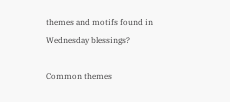themes and motifs found in Wednesday blessings?

Common themes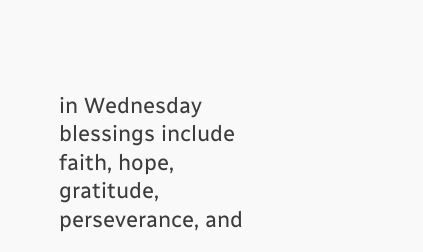in Wednesday blessings include faith, hope, gratitude, perseverance, and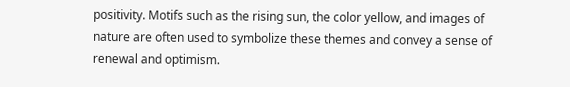positivity. Motifs such as the rising sun, the color yellow, and images of nature are often used to symbolize these themes and convey a sense of renewal and optimism.